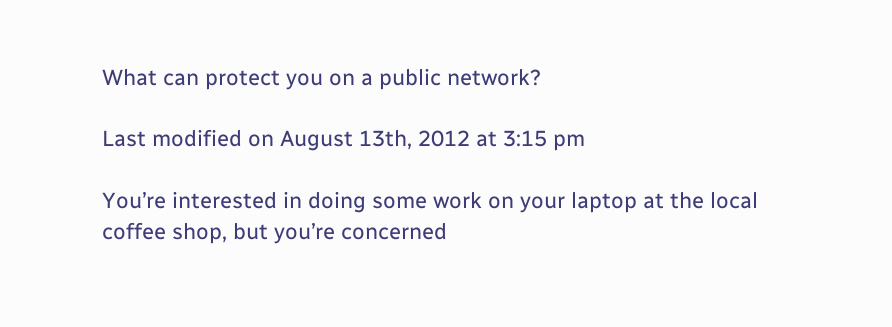What can protect you on a public network?

Last modified on August 13th, 2012 at 3:15 pm

You’re interested in doing some work on your laptop at the local coffee shop, but you’re concerned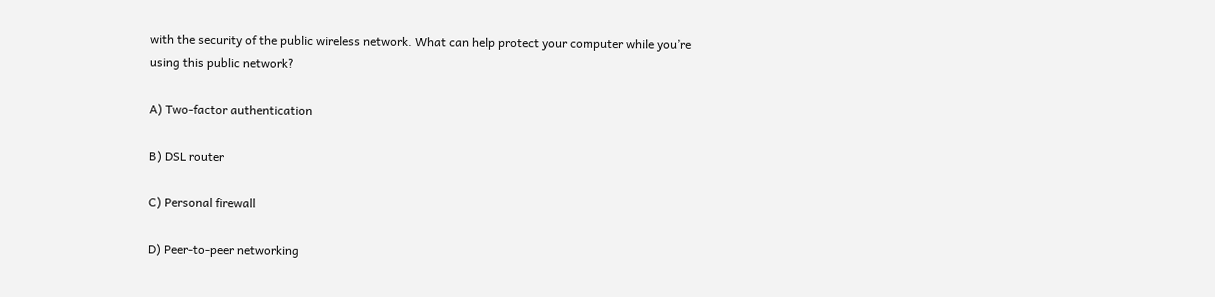with the security of the public wireless network. What can help protect your computer while you’re using this public network?

A) Two-factor authentication

B) DSL router

C) Personal firewall

D) Peer-to-peer networking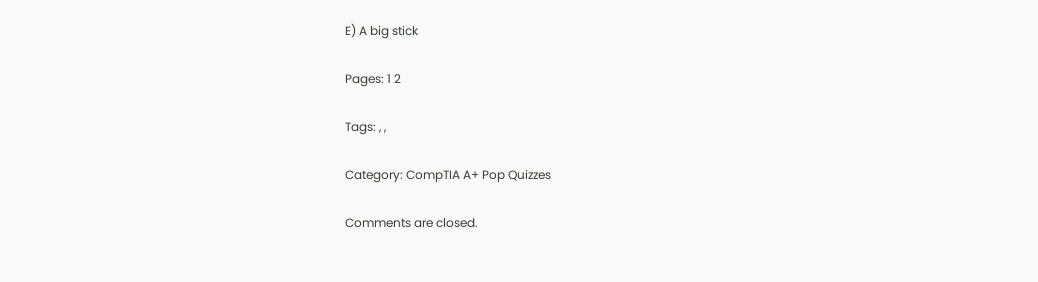E) A big stick

Pages: 1 2

Tags: , ,

Category: CompTIA A+ Pop Quizzes

Comments are closed.